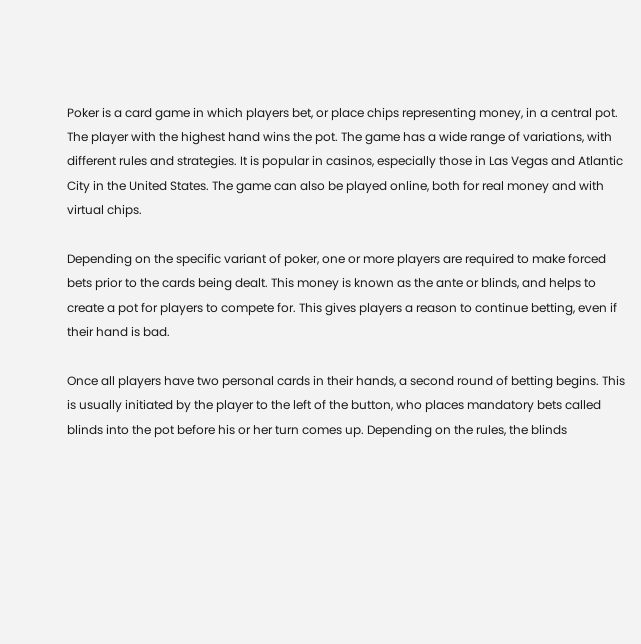Poker is a card game in which players bet, or place chips representing money, in a central pot. The player with the highest hand wins the pot. The game has a wide range of variations, with different rules and strategies. It is popular in casinos, especially those in Las Vegas and Atlantic City in the United States. The game can also be played online, both for real money and with virtual chips.

Depending on the specific variant of poker, one or more players are required to make forced bets prior to the cards being dealt. This money is known as the ante or blinds, and helps to create a pot for players to compete for. This gives players a reason to continue betting, even if their hand is bad.

Once all players have two personal cards in their hands, a second round of betting begins. This is usually initiated by the player to the left of the button, who places mandatory bets called blinds into the pot before his or her turn comes up. Depending on the rules, the blinds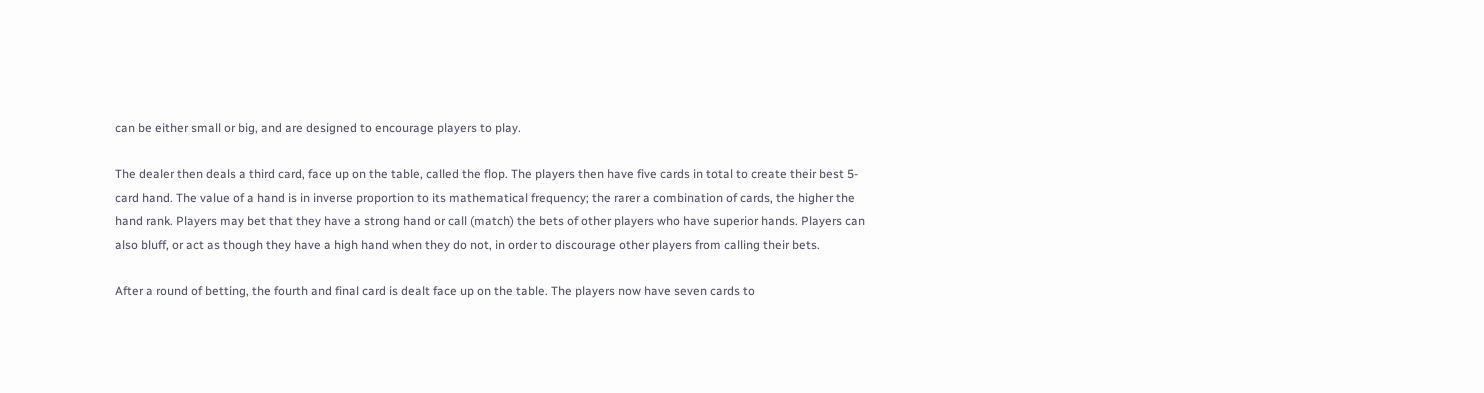can be either small or big, and are designed to encourage players to play.

The dealer then deals a third card, face up on the table, called the flop. The players then have five cards in total to create their best 5-card hand. The value of a hand is in inverse proportion to its mathematical frequency; the rarer a combination of cards, the higher the hand rank. Players may bet that they have a strong hand or call (match) the bets of other players who have superior hands. Players can also bluff, or act as though they have a high hand when they do not, in order to discourage other players from calling their bets.

After a round of betting, the fourth and final card is dealt face up on the table. The players now have seven cards to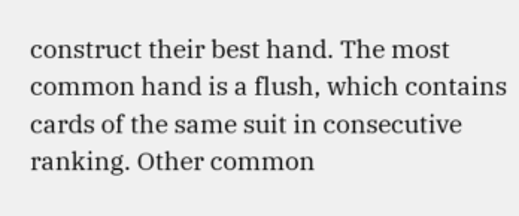construct their best hand. The most common hand is a flush, which contains cards of the same suit in consecutive ranking. Other common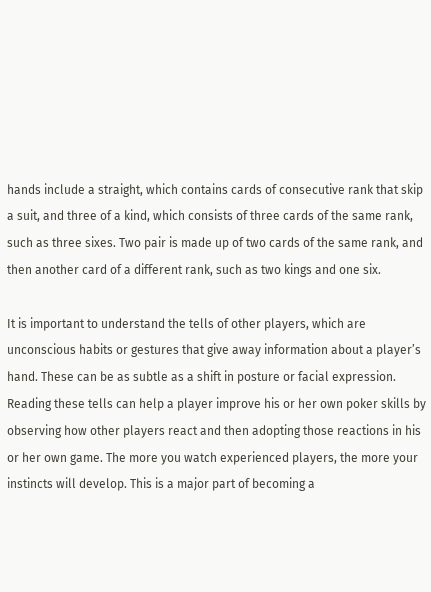hands include a straight, which contains cards of consecutive rank that skip a suit, and three of a kind, which consists of three cards of the same rank, such as three sixes. Two pair is made up of two cards of the same rank, and then another card of a different rank, such as two kings and one six.

It is important to understand the tells of other players, which are unconscious habits or gestures that give away information about a player’s hand. These can be as subtle as a shift in posture or facial expression. Reading these tells can help a player improve his or her own poker skills by observing how other players react and then adopting those reactions in his or her own game. The more you watch experienced players, the more your instincts will develop. This is a major part of becoming a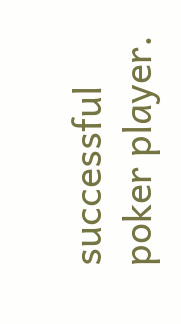successful poker player.